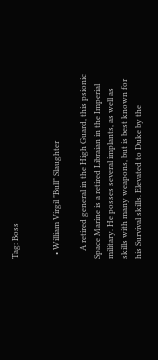Tag: Boss


  • William Virgil "Bull" Slaughter

    A retired general in the High Guard, this psionic Space Marine is a retired Libraian in the Imperial military. He posses several implants, as well as skills with many weapons, but is best known for his Survival skills. Elevated to Duke by the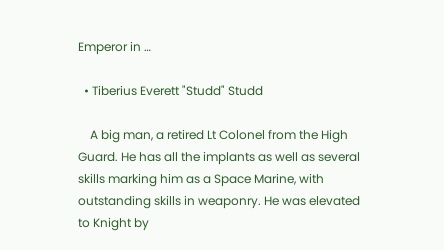Emperor in …

  • Tiberius Everett "Studd" Studd

    A big man, a retired Lt Colonel from the High Guard. He has all the implants as well as several skills marking him as a Space Marine, with outstanding skills in weaponry. He was elevated to Knight by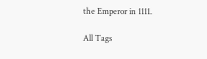the Emperor in 1111.

All Tags